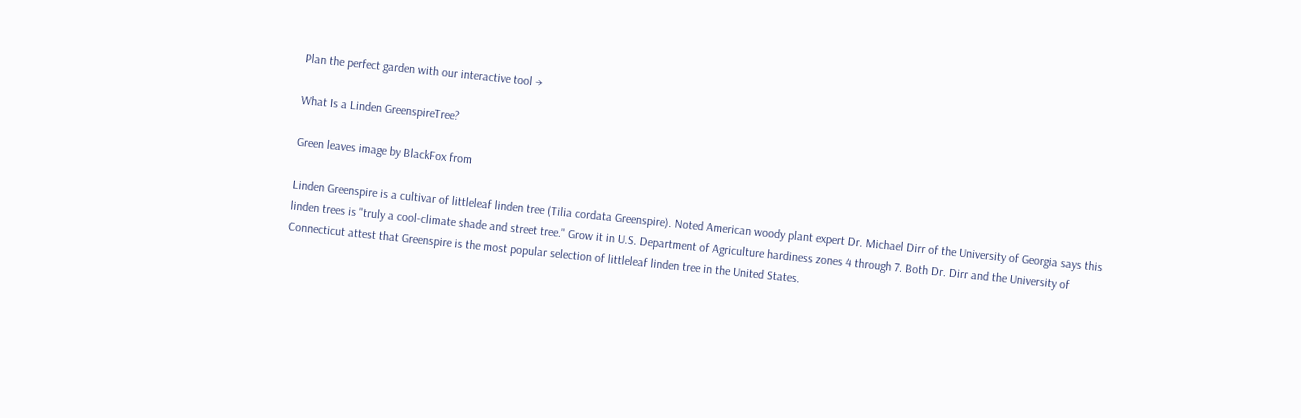Plan the perfect garden with our interactive tool →

What Is a Linden GreenspireTree?

Green leaves image by BlackFox from

Linden Greenspire is a cultivar of littleleaf linden tree (Tilia cordata Greenspire). Noted American woody plant expert Dr. Michael Dirr of the University of Georgia says this linden trees is "truly a cool-climate shade and street tree." Grow it in U.S. Department of Agriculture hardiness zones 4 through 7. Both Dr. Dirr and the University of Connecticut attest that Greenspire is the most popular selection of littleleaf linden tree in the United States.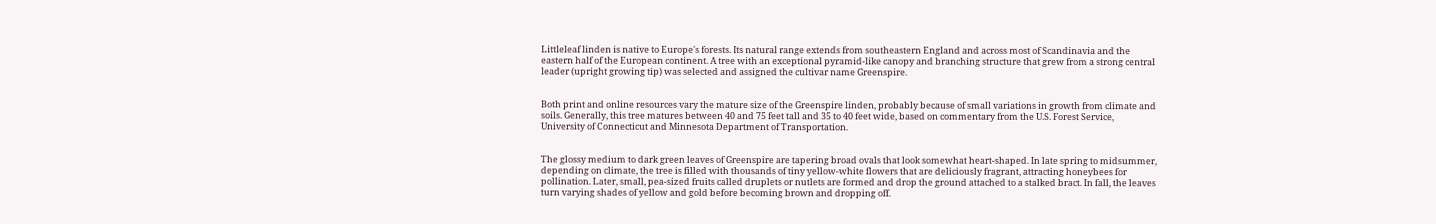Littleleaf linden is native to Europe's forests. Its natural range extends from southeastern England and across most of Scandinavia and the eastern half of the European continent. A tree with an exceptional pyramid-like canopy and branching structure that grew from a strong central leader (upright growing tip) was selected and assigned the cultivar name Greenspire.


Both print and online resources vary the mature size of the Greenspire linden, probably because of small variations in growth from climate and soils. Generally, this tree matures between 40 and 75 feet tall and 35 to 40 feet wide, based on commentary from the U.S. Forest Service, University of Connecticut and Minnesota Department of Transportation.


The glossy medium to dark green leaves of Greenspire are tapering broad ovals that look somewhat heart-shaped. In late spring to midsummer, depending on climate, the tree is filled with thousands of tiny yellow-white flowers that are deliciously fragrant, attracting honeybees for pollination. Later, small, pea-sized fruits called druplets or nutlets are formed and drop the ground attached to a stalked bract. In fall, the leaves turn varying shades of yellow and gold before becoming brown and dropping off.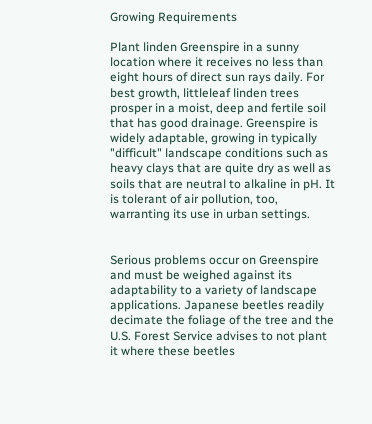Growing Requirements

Plant linden Greenspire in a sunny location where it receives no less than eight hours of direct sun rays daily. For best growth, littleleaf linden trees prosper in a moist, deep and fertile soil that has good drainage. Greenspire is widely adaptable, growing in typically "difficult" landscape conditions such as heavy clays that are quite dry as well as soils that are neutral to alkaline in pH. It is tolerant of air pollution, too, warranting its use in urban settings.


Serious problems occur on Greenspire and must be weighed against its adaptability to a variety of landscape applications. Japanese beetles readily decimate the foliage of the tree and the U.S. Forest Service advises to not plant it where these beetles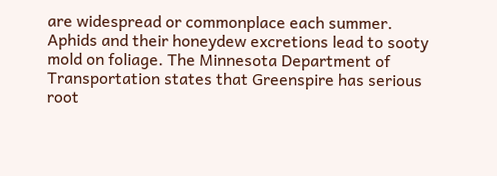are widespread or commonplace each summer. Aphids and their honeydew excretions lead to sooty mold on foliage. The Minnesota Department of Transportation states that Greenspire has serious root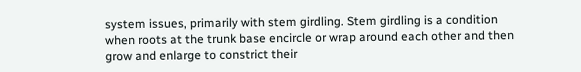system issues, primarily with stem girdling. Stem girdling is a condition when roots at the trunk base encircle or wrap around each other and then grow and enlarge to constrict their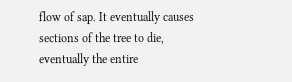flow of sap. It eventually causes sections of the tree to die, eventually the entire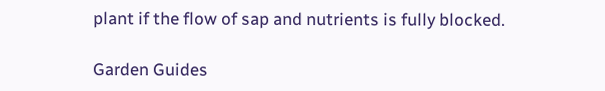plant if the flow of sap and nutrients is fully blocked.

Garden Guides